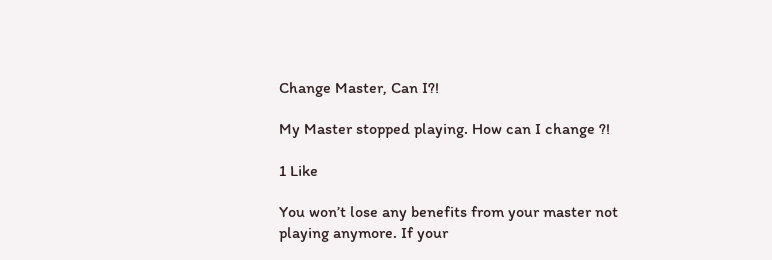Change Master, Can I?!

My Master stopped playing. How can I change ?!

1 Like

You won’t lose any benefits from your master not playing anymore. If your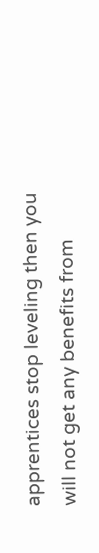apprentices stop leveling then you will not get any benefits from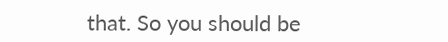that. So you should be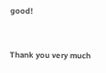good!


Thank you very much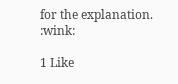for the explanation. :wink:

1 Like